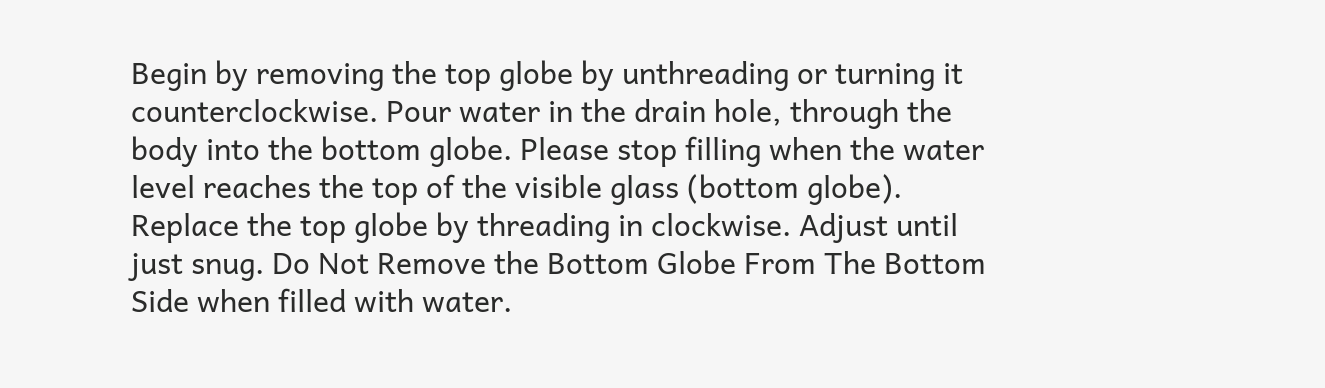Begin by removing the top globe by unthreading or turning it counterclockwise. Pour water in the drain hole, through the body into the bottom globe. Please stop filling when the water level reaches the top of the visible glass (bottom globe). Replace the top globe by threading in clockwise. Adjust until just snug. Do Not Remove the Bottom Globe From The Bottom Side when filled with water.